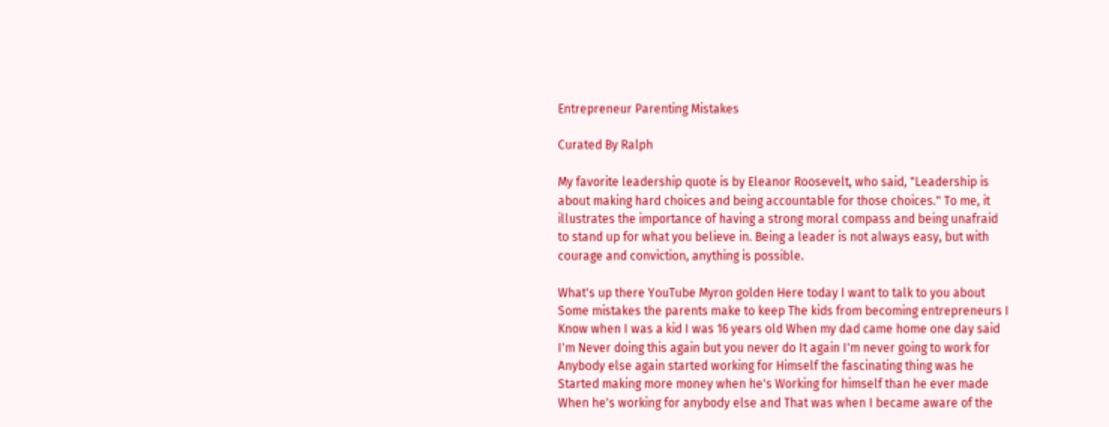Entrepreneur Parenting Mistakes

Curated By Ralph

My favorite leadership quote is by Eleanor Roosevelt, who said, "Leadership is about making hard choices and being accountable for those choices." To me, it illustrates the importance of having a strong moral compass and being unafraid to stand up for what you believe in. Being a leader is not always easy, but with courage and conviction, anything is possible.

What's up there YouTube Myron golden Here today I want to talk to you about Some mistakes the parents make to keep The kids from becoming entrepreneurs I Know when I was a kid I was 16 years old When my dad came home one day said I'm Never doing this again but you never do It again I'm never going to work for Anybody else again started working for Himself the fascinating thing was he Started making more money when he's Working for himself than he ever made When he's working for anybody else and That was when I became aware of the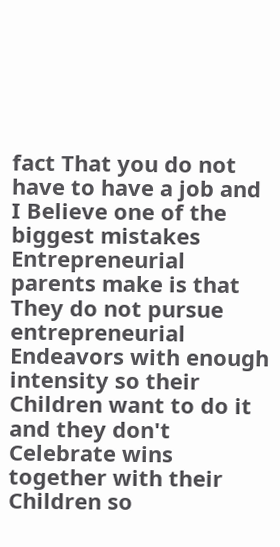fact That you do not have to have a job and I Believe one of the biggest mistakes Entrepreneurial parents make is that They do not pursue entrepreneurial Endeavors with enough intensity so their Children want to do it and they don't Celebrate wins together with their Children so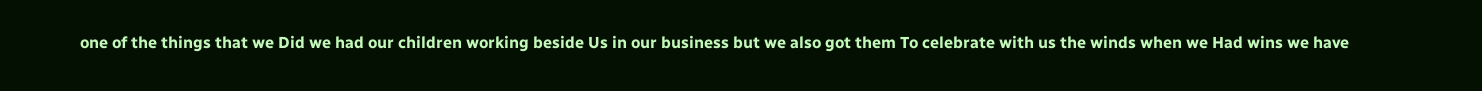one of the things that we Did we had our children working beside Us in our business but we also got them To celebrate with us the winds when we Had wins we have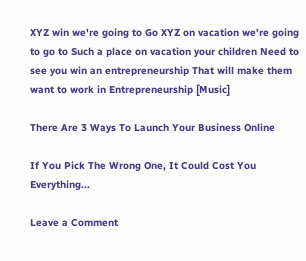XYZ win we're going to Go XYZ on vacation we're going to go to Such a place on vacation your children Need to see you win an entrepreneurship That will make them want to work in Entrepreneurship [Music]

There Are 3 Ways To Launch Your Business Online

If You Pick The Wrong One, It Could Cost You Everything...

Leave a Comment